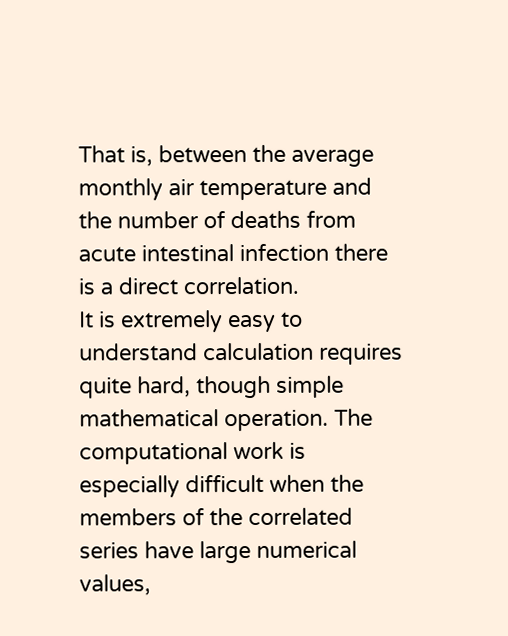That is, between the average monthly air temperature and the number of deaths from acute intestinal infection there is a direct correlation.
It is extremely easy to understand calculation requires quite hard, though simple mathematical operation. The computational work is especially difficult when the members of the correlated series have large numerical values,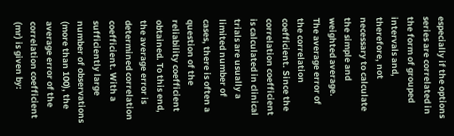especially if the options series are correlated in the form of grouped intervals and, therefore, not necessary to calculate the simple and weighted average.
The average error of the correlation coefficient. Since the correlation coefficient is calculated in clinical trials are usually a limited number of cases, there is often a question of the reliability coefficient obtained. To this end, the average error is determined correlation coefficient. With a sufficiently large number of observations (more than 100), the average error of the correlation coefficient (mr) is given by: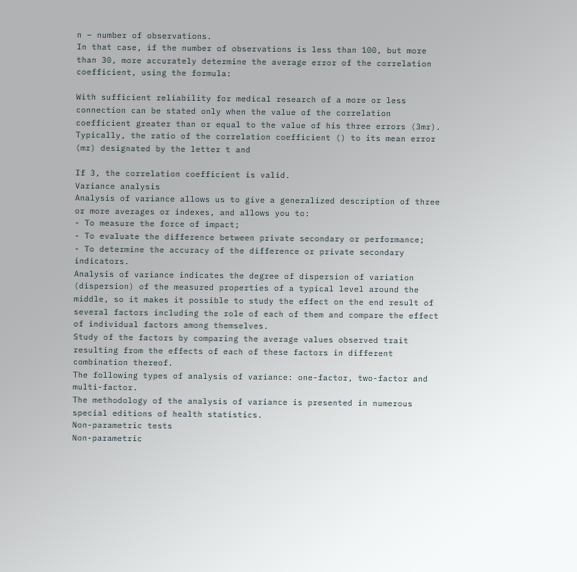n – number of observations.
In that case, if the number of observations is less than 100, but more than 30, more accurately determine the average error of the correlation coefficient, using the formula:

With sufficient reliability for medical research of a more or less connection can be stated only when the value of the correlation coefficient greater than or equal to the value of his three errors (3mr). Typically, the ratio of the correlation coefficient () to its mean error (mr) designated by the letter t and

If 3, the correlation coefficient is valid.
Variance analysis
Analysis of variance allows us to give a generalized description of three or more averages or indexes, and allows you to:
- To measure the force of impact;
- To evaluate the difference between private secondary or performance;
- To determine the accuracy of the difference or private secondary indicators.
Analysis of variance indicates the degree of dispersion of variation (dispersion) of the measured properties of a typical level around the middle, so it makes it possible to study the effect on the end result of several factors including the role of each of them and compare the effect of individual factors among themselves.
Study of the factors by comparing the average values observed trait resulting from the effects of each of these factors in different combination thereof.
The following types of analysis of variance: one-factor, two-factor and multi-factor.
The methodology of the analysis of variance is presented in numerous special editions of health statistics.
Non-parametric tests
Non-parametric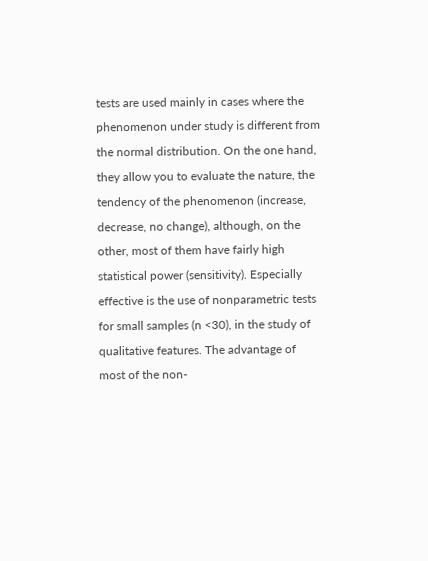tests are used mainly in cases where the phenomenon under study is different from the normal distribution. On the one hand, they allow you to evaluate the nature, the tendency of the phenomenon (increase, decrease, no change), although, on the other, most of them have fairly high statistical power (sensitivity). Especially effective is the use of nonparametric tests for small samples (n <30), in the study of qualitative features. The advantage of most of the non-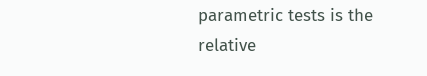parametric tests is the relative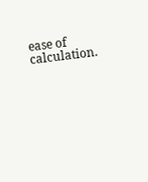ease of calculation.